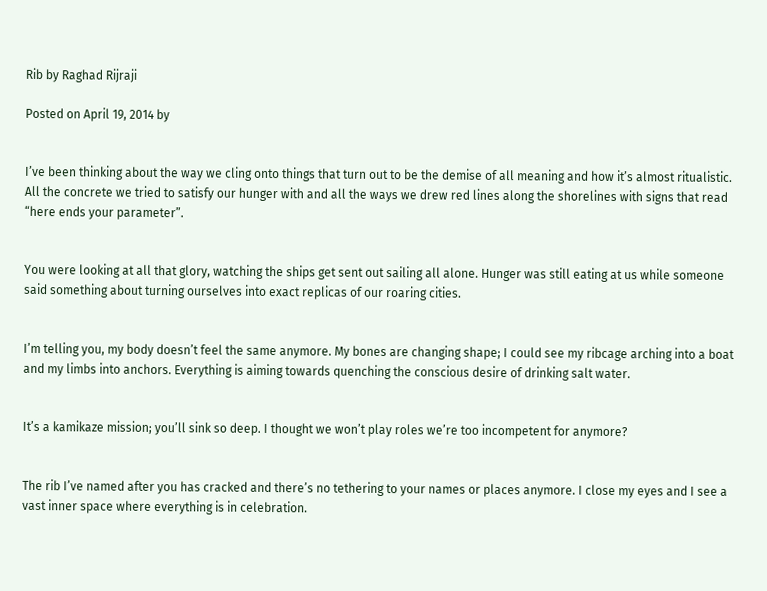Rib by Raghad Rijraji

Posted on April 19, 2014 by


I’ve been thinking about the way we cling onto things that turn out to be the demise of all meaning and how it’s almost ritualistic. All the concrete we tried to satisfy our hunger with and all the ways we drew red lines along the shorelines with signs that read “here ends your parameter”.


You were looking at all that glory, watching the ships get sent out sailing all alone. Hunger was still eating at us while someone said something about turning ourselves into exact replicas of our roaring cities.


I’m telling you, my body doesn’t feel the same anymore. My bones are changing shape; I could see my ribcage arching into a boat and my limbs into anchors. Everything is aiming towards quenching the conscious desire of drinking salt water.


It’s a kamikaze mission; you’ll sink so deep. I thought we won’t play roles we’re too incompetent for anymore?


The rib I’ve named after you has cracked and there’s no tethering to your names or places anymore. I close my eyes and I see a vast inner space where everything is in celebration.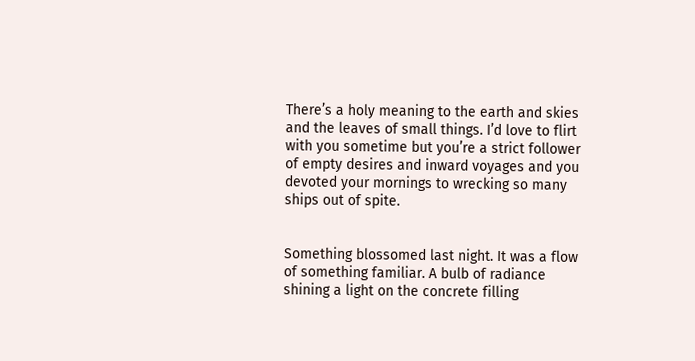There’s a holy meaning to the earth and skies and the leaves of small things. I’d love to flirt with you sometime but you’re a strict follower of empty desires and inward voyages and you devoted your mornings to wrecking so many ships out of spite.


Something blossomed last night. It was a flow of something familiar. A bulb of radiance shining a light on the concrete filling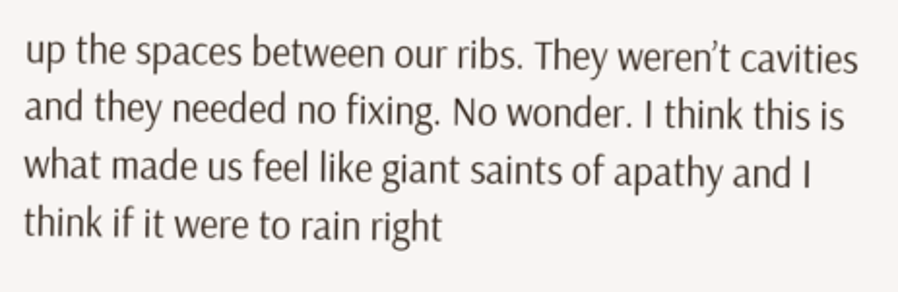up the spaces between our ribs. They weren’t cavities and they needed no fixing. No wonder. I think this is what made us feel like giant saints of apathy and I think if it were to rain right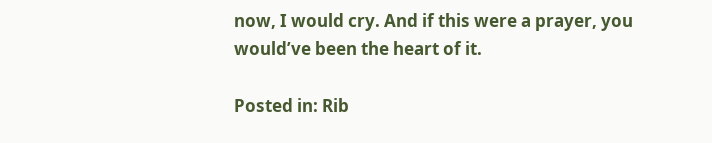now, I would cry. And if this were a prayer, you would’ve been the heart of it.

Posted in: Rib